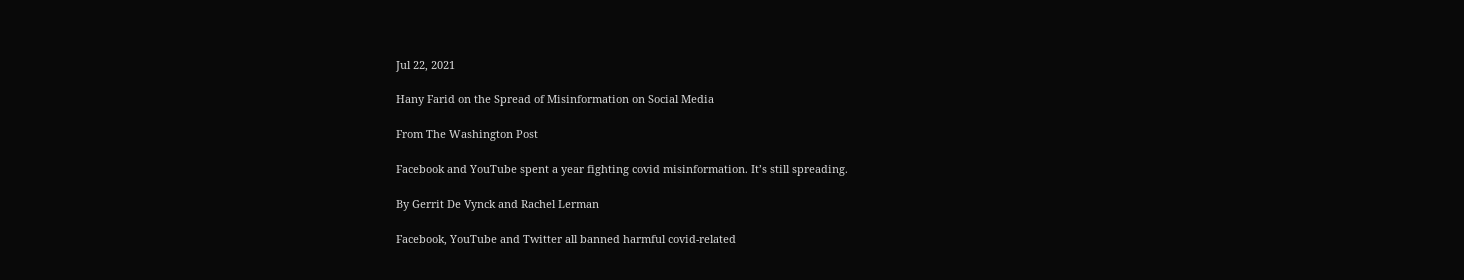Jul 22, 2021

Hany Farid on the Spread of Misinformation on Social Media

From The Washington Post

Facebook and YouTube spent a year fighting covid misinformation. It’s still spreading.

By Gerrit De Vynck and Rachel Lerman

Facebook, YouTube and Twitter all banned harmful covid-related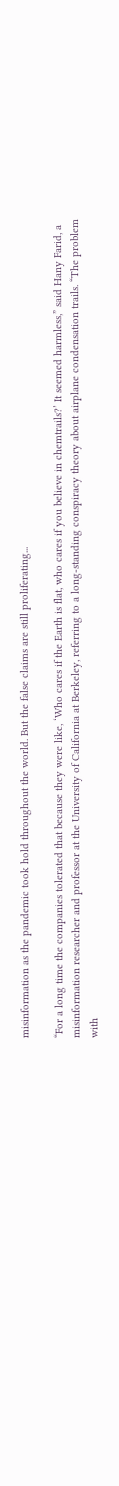misinformation as the pandemic took hold throughout the world. But the false claims are still proliferating...

“For a long time the companies tolerated that because they were like, ‘Who cares if the Earth is flat, who cares if you believe in chemtrails?’ It seemed harmless,” said Hany Farid, a misinformation researcher and professor at the University of California at Berkeley, referring to a long-standing conspiracy theory about airplane condensation trails. “The problem with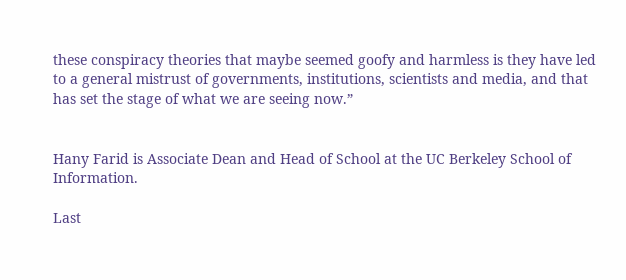these conspiracy theories that maybe seemed goofy and harmless is they have led to a general mistrust of governments, institutions, scientists and media, and that has set the stage of what we are seeing now.”


Hany Farid is Associate Dean and Head of School at the UC Berkeley School of Information.

Last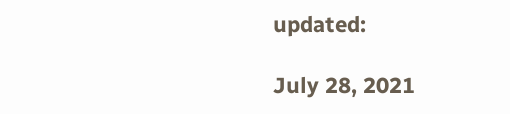updated:

July 28, 2021